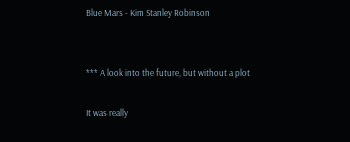Blue Mars - Kim Stanley Robinson


*** A look into the future, but without a plot

It was really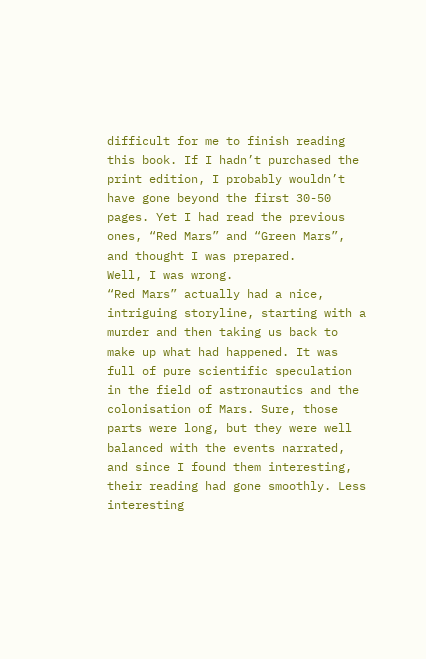difficult for me to finish reading this book. If I hadn’t purchased the print edition, I probably wouldn’t have gone beyond the first 30-50 pages. Yet I had read the previous ones, “Red Mars” and “Green Mars”, and thought I was prepared.
Well, I was wrong.
“Red Mars” actually had a nice, intriguing storyline, starting with a murder and then taking us back to make up what had happened. It was full of pure scientific speculation in the field of astronautics and the colonisation of Mars. Sure, those parts were long, but they were well balanced with the events narrated, and since I found them interesting, their reading had gone smoothly. Less interesting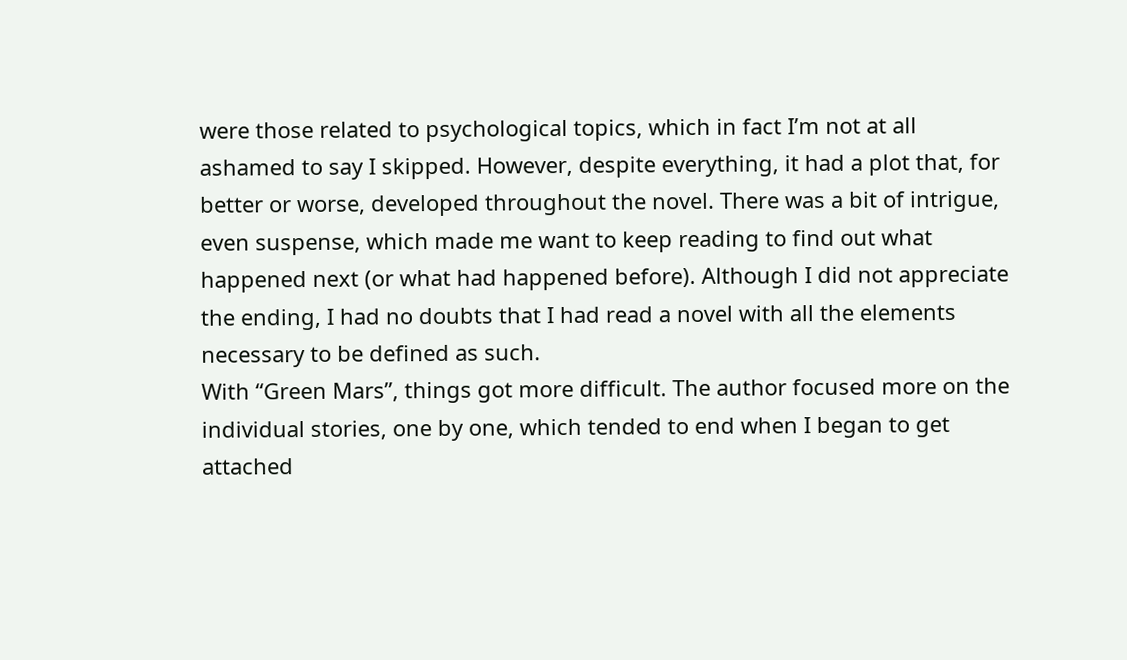were those related to psychological topics, which in fact I’m not at all ashamed to say I skipped. However, despite everything, it had a plot that, for better or worse, developed throughout the novel. There was a bit of intrigue, even suspense, which made me want to keep reading to find out what happened next (or what had happened before). Although I did not appreciate the ending, I had no doubts that I had read a novel with all the elements necessary to be defined as such.
With “Green Mars”, things got more difficult. The author focused more on the individual stories, one by one, which tended to end when I began to get attached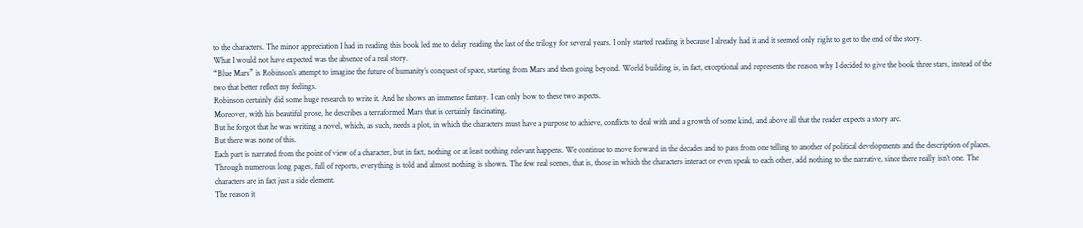to the characters. The minor appreciation I had in reading this book led me to delay reading the last of the trilogy for several years. I only started reading it because I already had it and it seemed only right to get to the end of the story.
What I would not have expected was the absence of a real story.
“Blue Mars” is Robinson’s attempt to imagine the future of humanity’s conquest of space, starting from Mars and then going beyond. World building is, in fact, exceptional and represents the reason why I decided to give the book three stars, instead of the two that better reflect my feelings.
Robinson certainly did some huge research to write it. And he shows an immense fantasy. I can only bow to these two aspects.
Moreover, with his beautiful prose, he describes a terraformed Mars that is certainly fascinating.
But he forgot that he was writing a novel, which, as such, needs a plot, in which the characters must have a purpose to achieve, conflicts to deal with and a growth of some kind, and above all that the reader expects a story arc.
But there was none of this.
Each part is narrated from the point of view of a character, but in fact, nothing or at least nothing relevant happens. We continue to move forward in the decades and to pass from one telling to another of political developments and the description of places. Through numerous long pages, full of reports, everything is told and almost nothing is shown. The few real scenes, that is, those in which the characters interact or even speak to each other, add nothing to the narrative, since there really isn’t one. The characters are in fact just a side element.
The reason it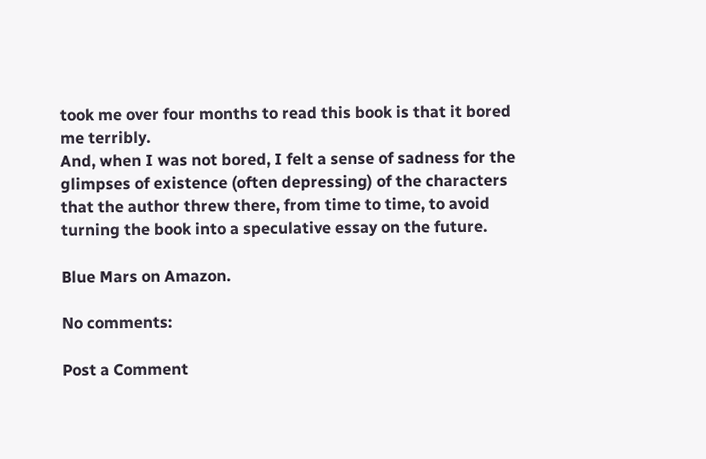took me over four months to read this book is that it bored me terribly.
And, when I was not bored, I felt a sense of sadness for the glimpses of existence (often depressing) of the characters that the author threw there, from time to time, to avoid turning the book into a speculative essay on the future.

Blue Mars on Amazon.

No comments:

Post a Comment